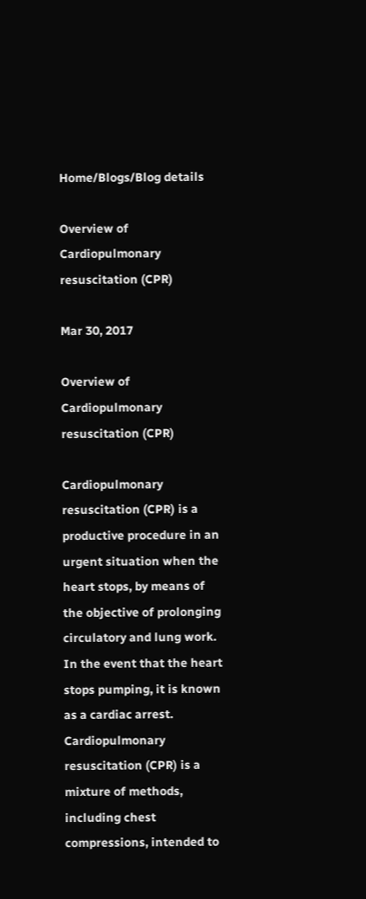Home/Blogs/Blog details

Overview of Cardiopulmonary resuscitation (CPR)

Mar 30, 2017

Overview of Cardiopulmonary resuscitation (CPR)

Cardiopulmonary resuscitation (CPR) is a productive procedure in an urgent situation when the heart stops, by means of the objective of prolonging circulatory and lung work. In the event that the heart stops pumping, it is known as a cardiac arrest. Cardiopulmonary resuscitation (CPR) is a mixture of methods, including chest compressions, intended to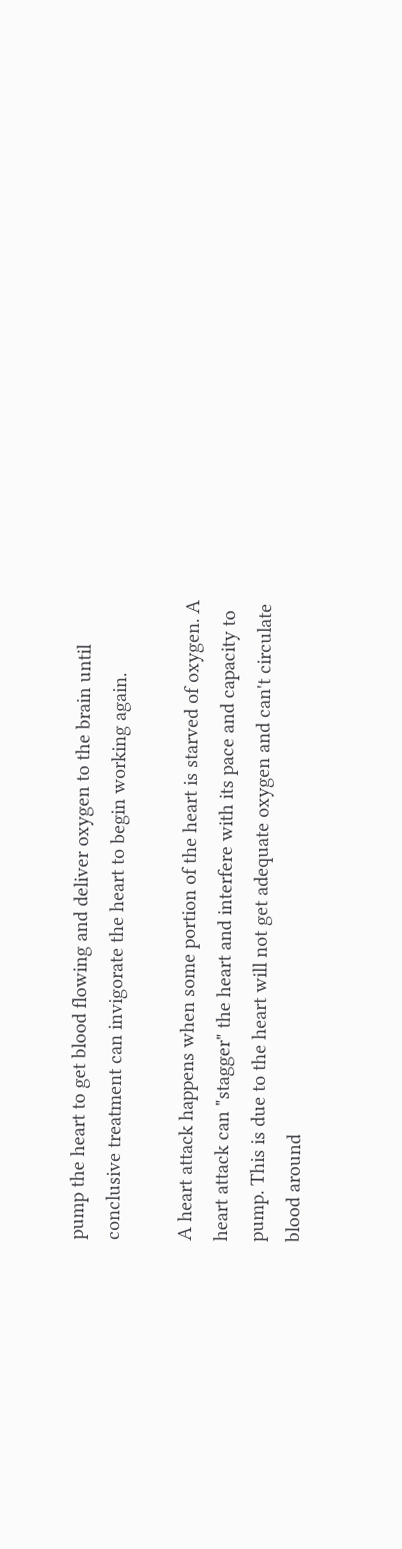pump the heart to get blood flowing and deliver oxygen to the brain until conclusive treatment can invigorate the heart to begin working again.

A heart attack happens when some portion of the heart is starved of oxygen. A heart attack can "stagger" the heart and interfere with its pace and capacity to pump. This is due to the heart will not get adequate oxygen and can't circulate blood around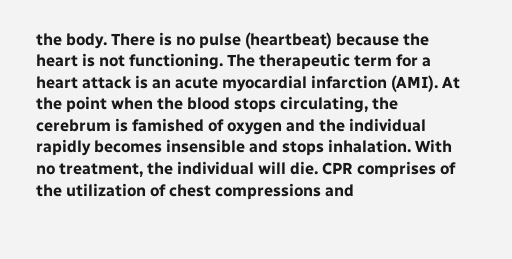the body. There is no pulse (heartbeat) because the heart is not functioning. The therapeutic term for a heart attack is an acute myocardial infarction (AMI). At the point when the blood stops circulating, the cerebrum is famished of oxygen and the individual rapidly becomes insensible and stops inhalation. With no treatment, the individual will die. CPR comprises of the utilization of chest compressions and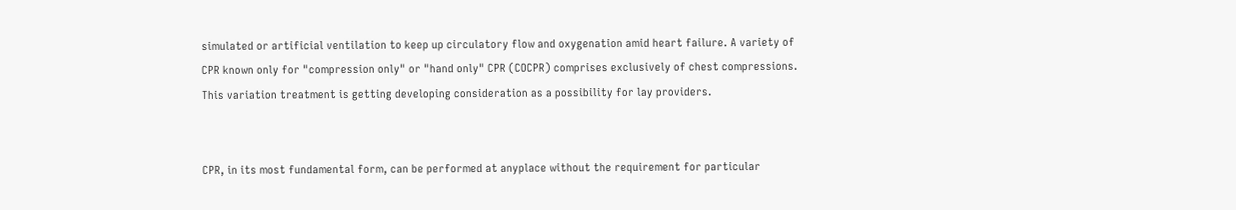simulated or artificial ventilation to keep up circulatory flow and oxygenation amid heart failure. A variety of CPR known only for "compression only" or "hand only" CPR (COCPR) comprises exclusively of chest compressions. This variation treatment is getting developing consideration as a possibility for lay providers.


CPR, in its most fundamental form, can be performed at anyplace without the requirement for particular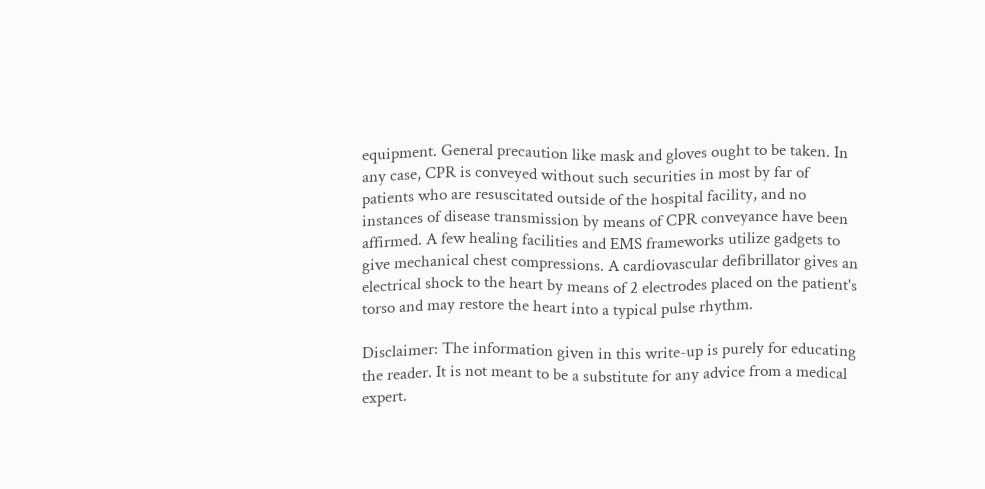equipment. General precaution like mask and gloves ought to be taken. In any case, CPR is conveyed without such securities in most by far of patients who are resuscitated outside of the hospital facility, and no instances of disease transmission by means of CPR conveyance have been affirmed. A few healing facilities and EMS frameworks utilize gadgets to give mechanical chest compressions. A cardiovascular defibrillator gives an electrical shock to the heart by means of 2 electrodes placed on the patient's torso and may restore the heart into a typical pulse rhythm.

Disclaimer: The information given in this write-up is purely for educating the reader. It is not meant to be a substitute for any advice from a medical expert.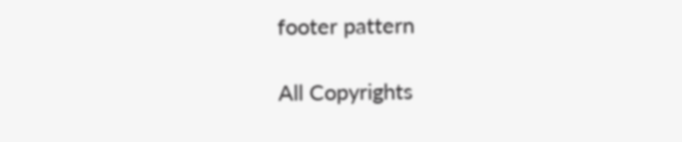footer pattern

All Copyrights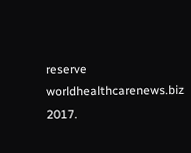reserve worldhealthcarenews.biz 2017.